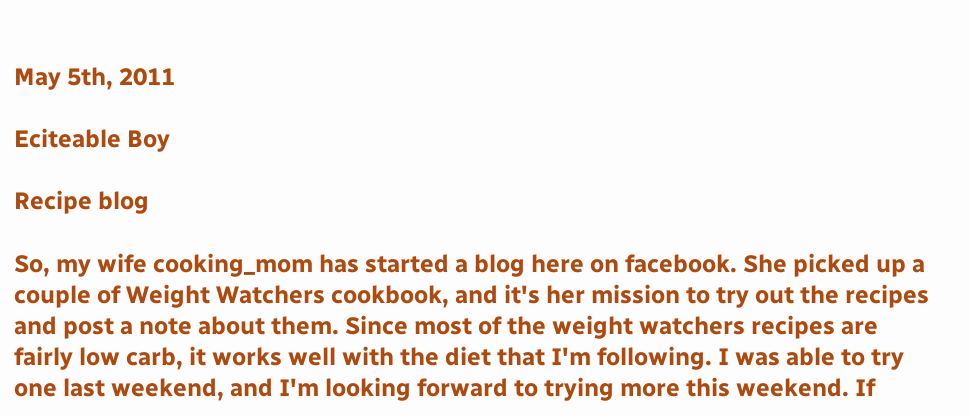May 5th, 2011

Eciteable Boy

Recipe blog

So, my wife cooking_mom has started a blog here on facebook. She picked up a couple of Weight Watchers cookbook, and it's her mission to try out the recipes and post a note about them. Since most of the weight watchers recipes are fairly low carb, it works well with the diet that I'm following. I was able to try one last weekend, and I'm looking forward to trying more this weekend. If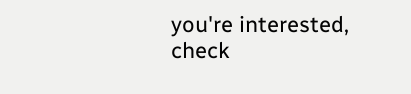you're interested, check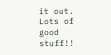it out. Lots of good stuff!!